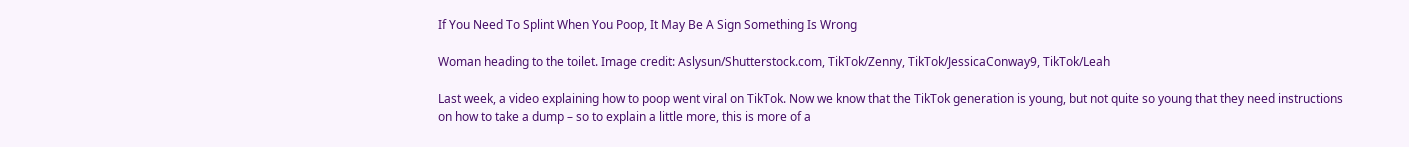If You Need To Splint When You Poop, It May Be A Sign Something Is Wrong

Woman heading to the toilet. Image credit: Aslysun/Shutterstock.com, TikTok/Zenny, TikTok/JessicaConway9, TikTok/Leah

Last week, a video explaining how to poop went viral on TikTok. Now we know that the TikTok generation is young, but not quite so young that they need instructions on how to take a dump – so to explain a little more, this is more of a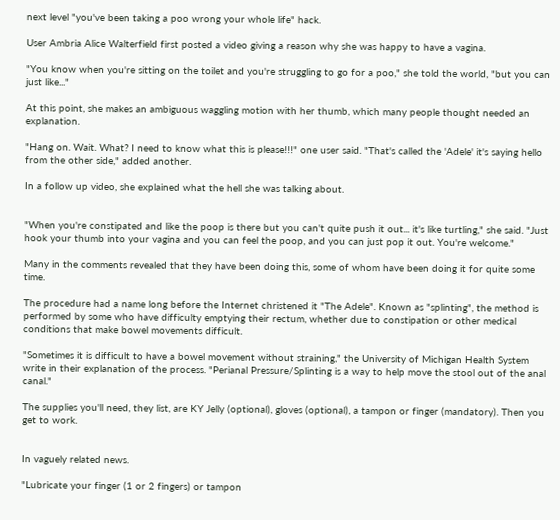next level "you've been taking a poo wrong your whole life" hack.

User Ambria Alice Walterfield first posted a video giving a reason why she was happy to have a vagina.

"You know when you're sitting on the toilet and you're struggling to go for a poo," she told the world, "but you can just like..."

At this point, she makes an ambiguous waggling motion with her thumb, which many people thought needed an explanation.

"Hang on. Wait. What? I need to know what this is please!!!" one user said. "That's called the 'Adele' it's saying hello from the other side," added another.

In a follow up video, she explained what the hell she was talking about.


"When you're constipated and like the poop is there but you can't quite push it out... it's like turtling," she said. "Just hook your thumb into your vagina and you can feel the poop, and you can just pop it out. You're welcome."

Many in the comments revealed that they have been doing this, some of whom have been doing it for quite some time.

The procedure had a name long before the Internet christened it "The Adele". Known as "splinting", the method is performed by some who have difficulty emptying their rectum, whether due to constipation or other medical conditions that make bowel movements difficult.

"Sometimes it is difficult to have a bowel movement without straining," the University of Michigan Health System write in their explanation of the process. "Perianal Pressure/Splinting is a way to help move the stool out of the anal canal."

The supplies you'll need, they list, are KY Jelly (optional), gloves (optional), a tampon or finger (mandatory). Then you get to work.


In vaguely related news.

"Lubricate your finger (1 or 2 fingers) or tampon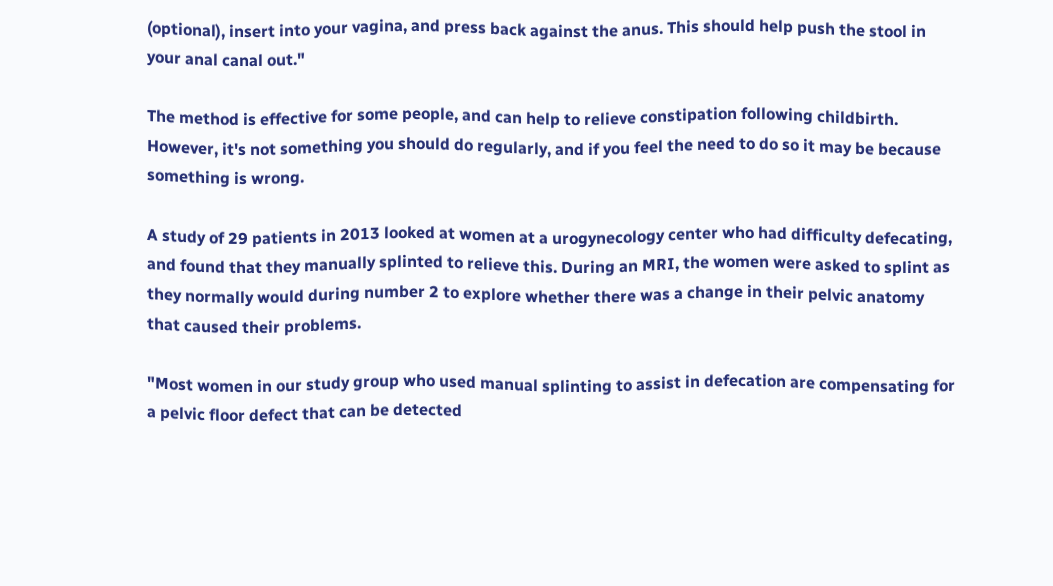(optional), insert into your vagina, and press back against the anus. This should help push the stool in your anal canal out."

The method is effective for some people, and can help to relieve constipation following childbirth. However, it's not something you should do regularly, and if you feel the need to do so it may be because something is wrong.

A study of 29 patients in 2013 looked at women at a urogynecology center who had difficulty defecating, and found that they manually splinted to relieve this. During an MRI, the women were asked to splint as they normally would during number 2 to explore whether there was a change in their pelvic anatomy that caused their problems.

"Most women in our study group who used manual splinting to assist in defecation are compensating for a pelvic floor defect that can be detected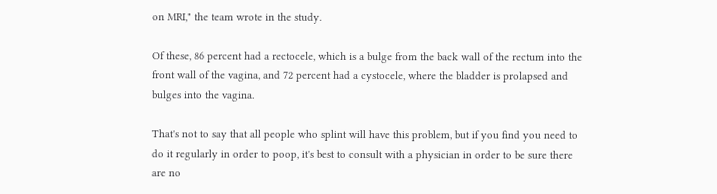on MRI," the team wrote in the study.

Of these, 86 percent had a rectocele, which is a bulge from the back wall of the rectum into the front wall of the vagina, and 72 percent had a cystocele, where the bladder is prolapsed and bulges into the vagina.

That's not to say that all people who splint will have this problem, but if you find you need to do it regularly in order to poop, it's best to consult with a physician in order to be sure there are no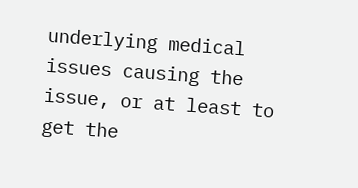underlying medical issues causing the issue, or at least to get the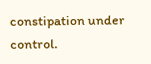constipation under control.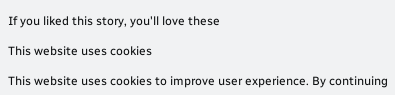If you liked this story, you'll love these

This website uses cookies

This website uses cookies to improve user experience. By continuing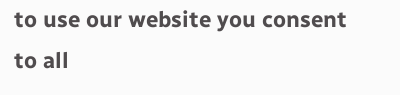to use our website you consent to all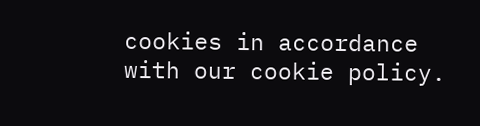cookies in accordance with our cookie policy.